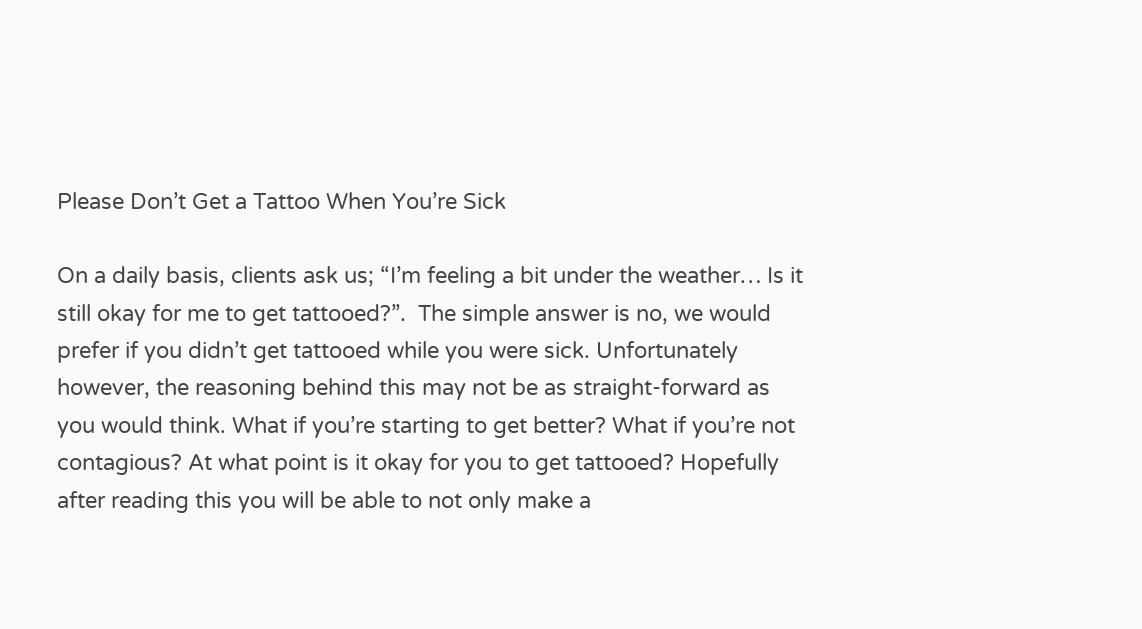Please Don’t Get a Tattoo When You’re Sick

On a daily basis, clients ask us; “I’m feeling a bit under the weather… Is it still okay for me to get tattooed?”.  The simple answer is no, we would prefer if you didn’t get tattooed while you were sick. Unfortunately however, the reasoning behind this may not be as straight-forward as you would think. What if you’re starting to get better? What if you’re not contagious? At what point is it okay for you to get tattooed? Hopefully after reading this you will be able to not only make a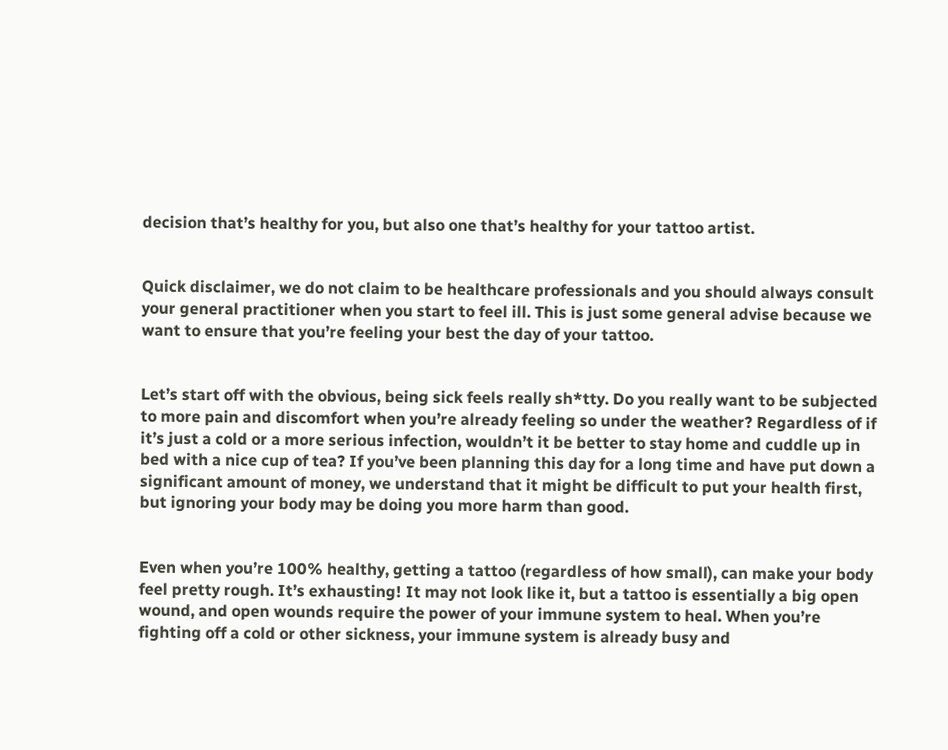decision that’s healthy for you, but also one that’s healthy for your tattoo artist.


Quick disclaimer, we do not claim to be healthcare professionals and you should always consult your general practitioner when you start to feel ill. This is just some general advise because we want to ensure that you’re feeling your best the day of your tattoo.


Let’s start off with the obvious, being sick feels really sh*tty. Do you really want to be subjected to more pain and discomfort when you’re already feeling so under the weather? Regardless of if it’s just a cold or a more serious infection, wouldn’t it be better to stay home and cuddle up in bed with a nice cup of tea? If you’ve been planning this day for a long time and have put down a significant amount of money, we understand that it might be difficult to put your health first, but ignoring your body may be doing you more harm than good.


Even when you’re 100% healthy, getting a tattoo (regardless of how small), can make your body feel pretty rough. It’s exhausting! It may not look like it, but a tattoo is essentially a big open wound, and open wounds require the power of your immune system to heal. When you’re fighting off a cold or other sickness, your immune system is already busy and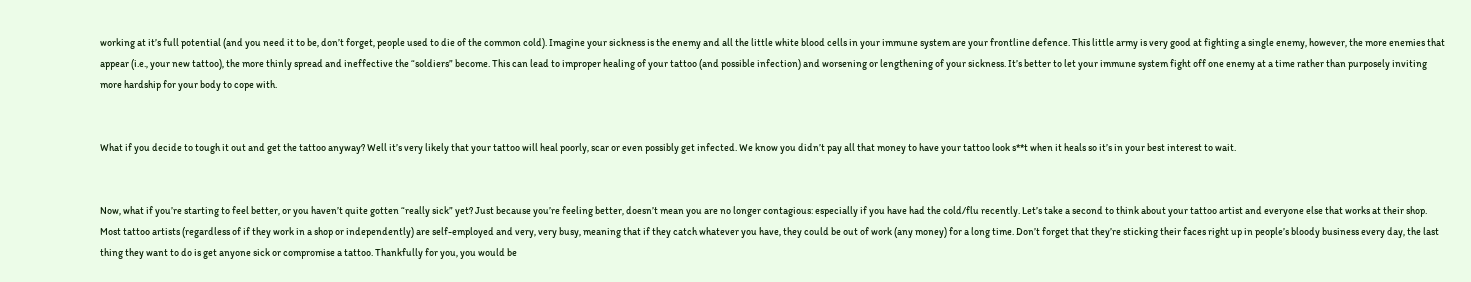working at it’s full potential (and you need it to be, don’t forget, people used to die of the common cold). Imagine your sickness is the enemy and all the little white blood cells in your immune system are your frontline defence. This little army is very good at fighting a single enemy, however, the more enemies that appear (i.e., your new tattoo), the more thinly spread and ineffective the “soldiers” become. This can lead to improper healing of your tattoo (and possible infection) and worsening or lengthening of your sickness. It’s better to let your immune system fight off one enemy at a time rather than purposely inviting more hardship for your body to cope with.


What if you decide to tough it out and get the tattoo anyway? Well it’s very likely that your tattoo will heal poorly, scar or even possibly get infected. We know you didn’t pay all that money to have your tattoo look s**t when it heals so it’s in your best interest to wait.


Now, what if you’re starting to feel better, or you haven’t quite gotten “really sick” yet? Just because you’re feeling better, doesn’t mean you are no longer contagious: especially if you have had the cold/flu recently. Let’s take a second to think about your tattoo artist and everyone else that works at their shop. Most tattoo artists (regardless of if they work in a shop or independently) are self-employed and very, very busy, meaning that if they catch whatever you have, they could be out of work (any money) for a long time. Don’t forget that they’re sticking their faces right up in people’s bloody business every day, the last thing they want to do is get anyone sick or compromise a tattoo. Thankfully for you, you would be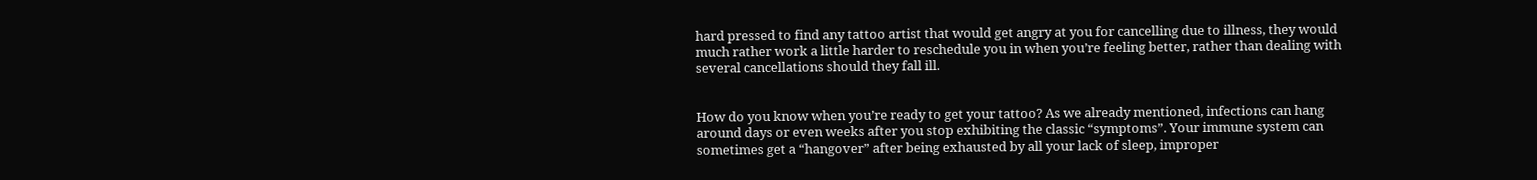hard pressed to find any tattoo artist that would get angry at you for cancelling due to illness, they would much rather work a little harder to reschedule you in when you’re feeling better, rather than dealing with several cancellations should they fall ill.


How do you know when you’re ready to get your tattoo? As we already mentioned, infections can hang around days or even weeks after you stop exhibiting the classic “symptoms”. Your immune system can sometimes get a “hangover” after being exhausted by all your lack of sleep, improper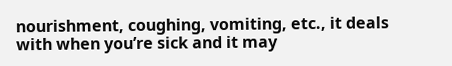nourishment, coughing, vomiting, etc., it deals with when you’re sick and it may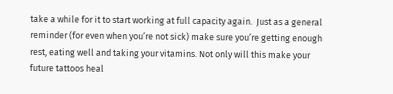take a while for it to start working at full capacity again.  Just as a general reminder (for even when you’re not sick) make sure you’re getting enough rest, eating well and taking your vitamins. Not only will this make your future tattoos heal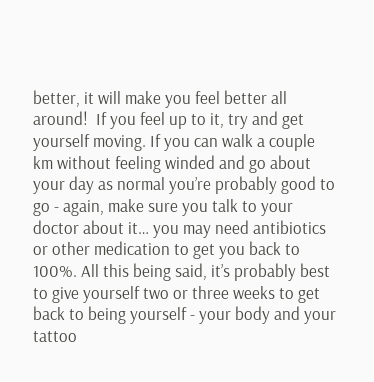better, it will make you feel better all around!  If you feel up to it, try and get yourself moving. If you can walk a couple km without feeling winded and go about your day as normal you’re probably good to go - again, make sure you talk to your doctor about it… you may need antibiotics or other medication to get you back to 100%. All this being said, it’s probably best to give yourself two or three weeks to get back to being yourself - your body and your tattoo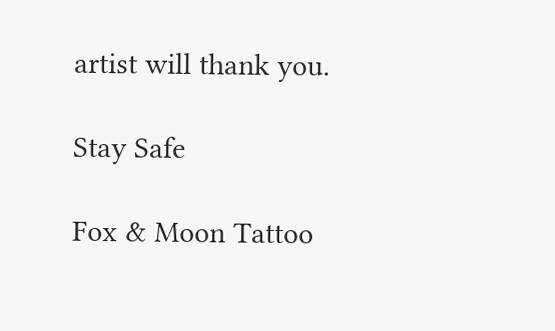artist will thank you.

Stay Safe

Fox & Moon Tattoo